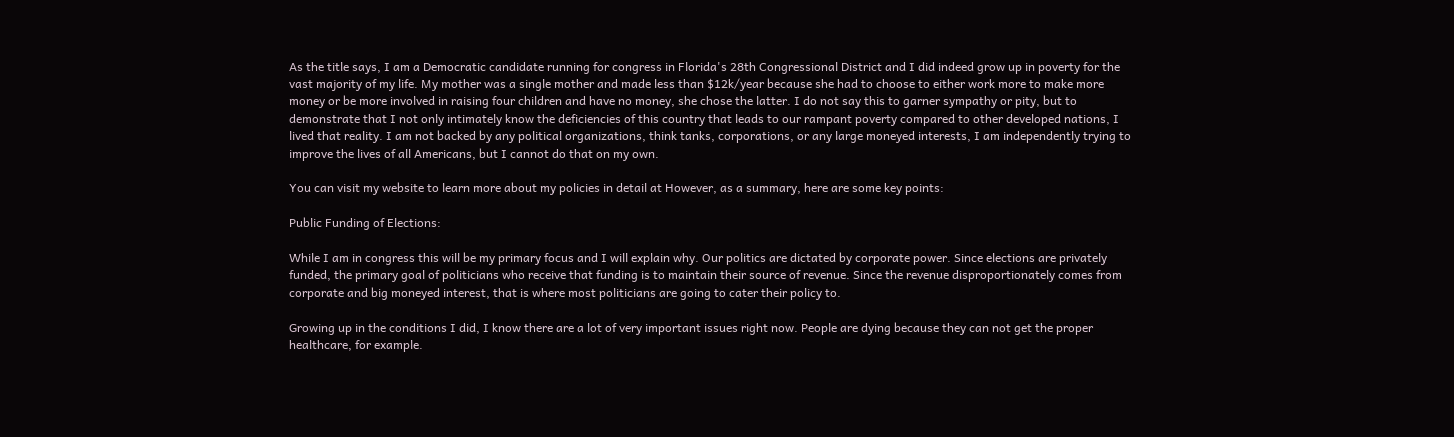As the title says, I am a Democratic candidate running for congress in Florida's 28th Congressional District and I did indeed grow up in poverty for the vast majority of my life. My mother was a single mother and made less than $12k/year because she had to choose to either work more to make more money or be more involved in raising four children and have no money, she chose the latter. I do not say this to garner sympathy or pity, but to demonstrate that I not only intimately know the deficiencies of this country that leads to our rampant poverty compared to other developed nations, I lived that reality. I am not backed by any political organizations, think tanks, corporations, or any large moneyed interests, I am independently trying to improve the lives of all Americans, but I cannot do that on my own.

You can visit my website to learn more about my policies in detail at However, as a summary, here are some key points:

Public Funding of Elections:

While I am in congress this will be my primary focus and I will explain why. Our politics are dictated by corporate power. Since elections are privately funded, the primary goal of politicians who receive that funding is to maintain their source of revenue. Since the revenue disproportionately comes from corporate and big moneyed interest, that is where most politicians are going to cater their policy to.

Growing up in the conditions I did, I know there are a lot of very important issues right now. People are dying because they can not get the proper healthcare, for example.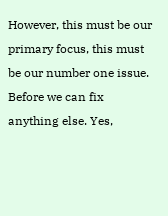However, this must be our primary focus, this must be our number one issue. Before we can fix anything else. Yes,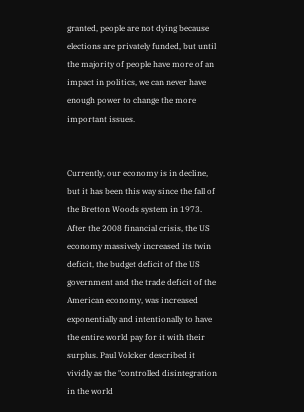granted, people are not dying because elections are privately funded, but until the majority of people have more of an impact in politics, we can never have enough power to change the more important issues.


Currently, our economy is in decline, but it has been this way since the fall of the Bretton Woods system in 1973. After the 2008 financial crisis, the US economy massively increased its twin deficit, the budget deficit of the US government and the trade deficit of the American economy, was increased exponentially and intentionally to have the entire world pay for it with their surplus. Paul Volcker described it vividly as the "controlled disintegration in the world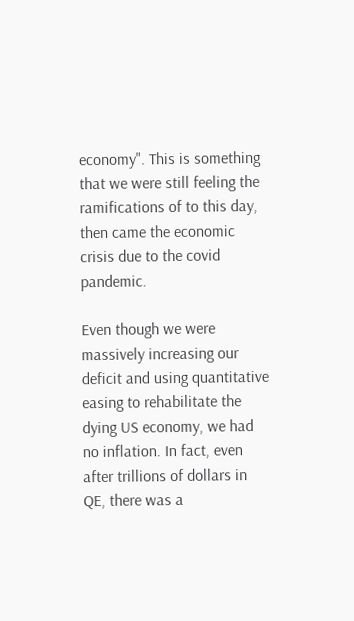economy". This is something that we were still feeling the ramifications of to this day, then came the economic crisis due to the covid pandemic.

Even though we were massively increasing our deficit and using quantitative easing to rehabilitate the dying US economy, we had no inflation. In fact, even after trillions of dollars in QE, there was a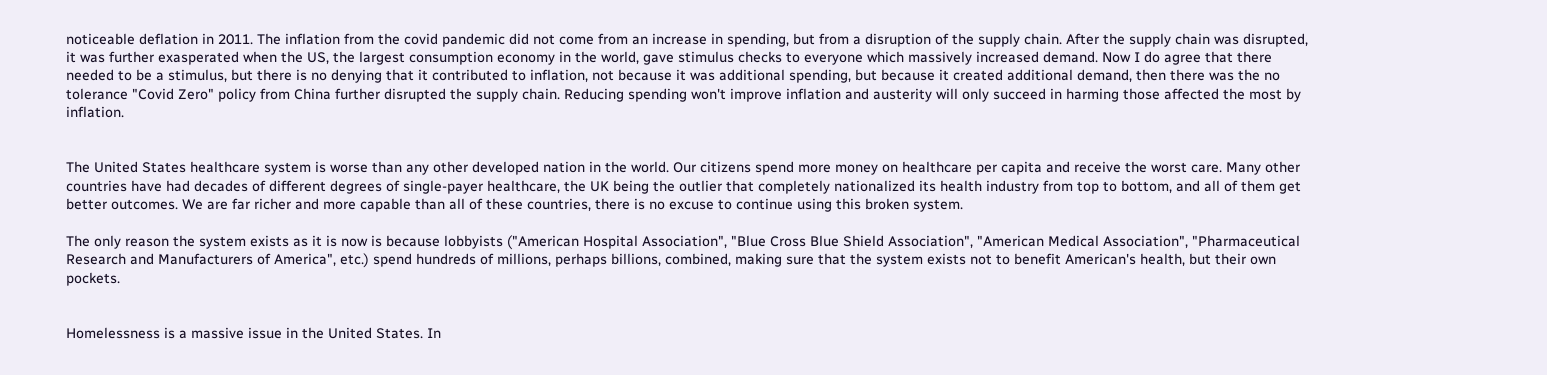noticeable deflation in 2011. The inflation from the covid pandemic did not come from an increase in spending, but from a disruption of the supply chain. After the supply chain was disrupted, it was further exasperated when the US, the largest consumption economy in the world, gave stimulus checks to everyone which massively increased demand. Now I do agree that there needed to be a stimulus, but there is no denying that it contributed to inflation, not because it was additional spending, but because it created additional demand, then there was the no tolerance "Covid Zero" policy from China further disrupted the supply chain. Reducing spending won't improve inflation and austerity will only succeed in harming those affected the most by inflation.


The United States healthcare system is worse than any other developed nation in the world. Our citizens spend more money on healthcare per capita and receive the worst care. Many other countries have had decades of different degrees of single-payer healthcare, the UK being the outlier that completely nationalized its health industry from top to bottom, and all of them get better outcomes. We are far richer and more capable than all of these countries, there is no excuse to continue using this broken system.

The only reason the system exists as it is now is because lobbyists ("American Hospital Association", "Blue Cross Blue Shield Association", "American Medical Association", "Pharmaceutical Research and Manufacturers of America", etc.) spend hundreds of millions, perhaps billions, combined, making sure that the system exists not to benefit American's health, but their own pockets.


Homelessness is a massive issue in the United States. In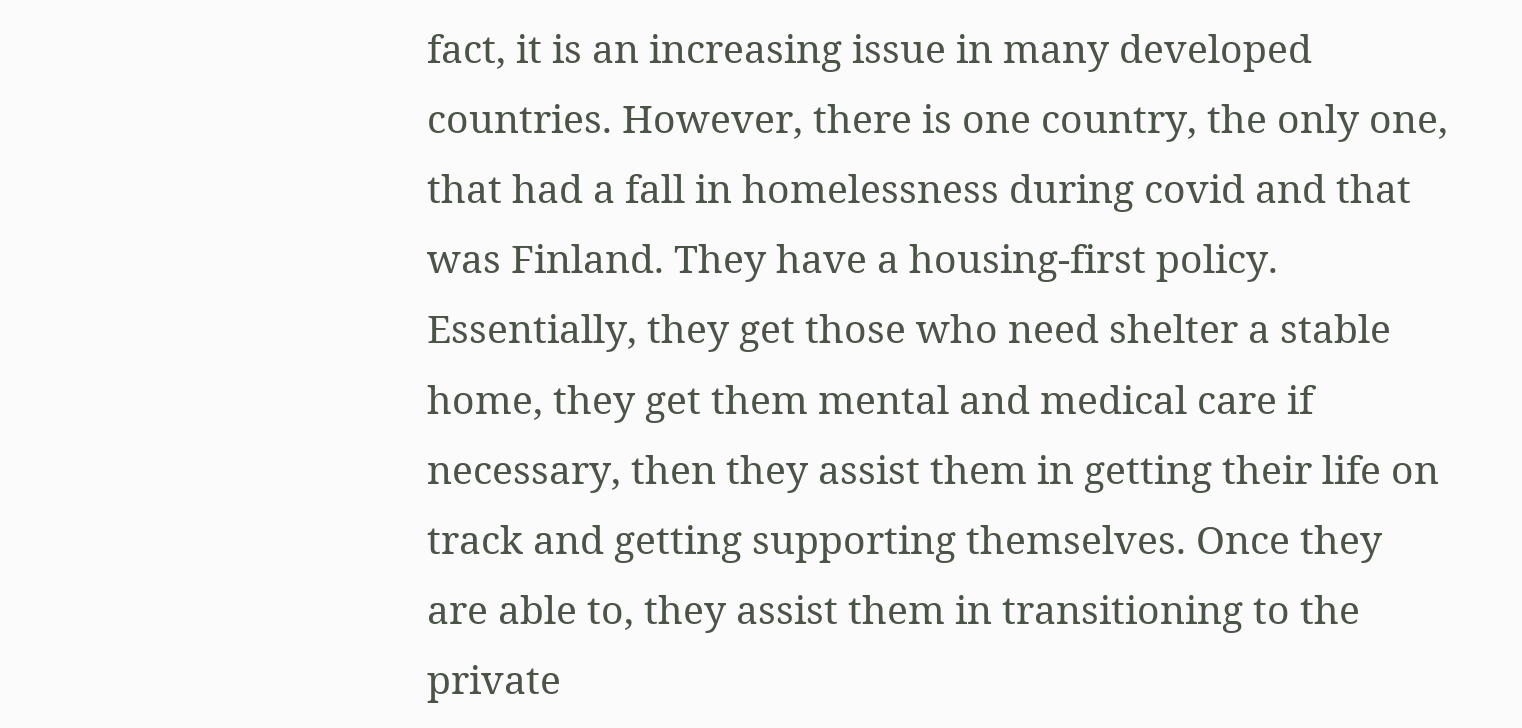fact, it is an increasing issue in many developed countries. However, there is one country, the only one, that had a fall in homelessness during covid and that was Finland. They have a housing-first policy. Essentially, they get those who need shelter a stable home, they get them mental and medical care if necessary, then they assist them in getting their life on track and getting supporting themselves. Once they are able to, they assist them in transitioning to the private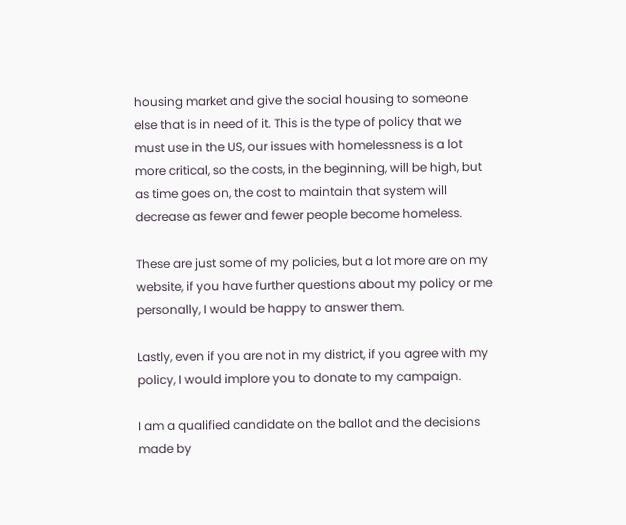housing market and give the social housing to someone else that is in need of it. This is the type of policy that we must use in the US, our issues with homelessness is a lot more critical, so the costs, in the beginning, will be high, but as time goes on, the cost to maintain that system will decrease as fewer and fewer people become homeless.

These are just some of my policies, but a lot more are on my website, if you have further questions about my policy or me personally, I would be happy to answer them.

Lastly, even if you are not in my district, if you agree with my policy, I would implore you to donate to my campaign.

I am a qualified candidate on the ballot and the decisions made by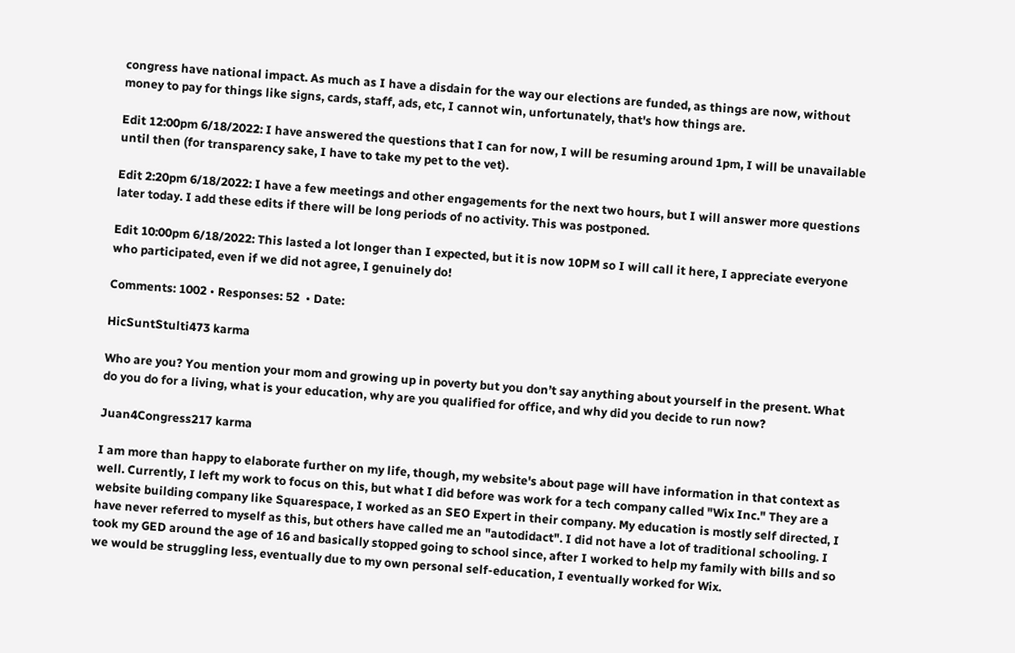congress have national impact. As much as I have a disdain for the way our elections are funded, as things are now, without money to pay for things like signs, cards, staff, ads, etc, I cannot win, unfortunately, that's how things are.

Edit 12:00pm 6/18/2022: I have answered the questions that I can for now, I will be resuming around 1pm, I will be unavailable until then (for transparency sake, I have to take my pet to the vet).

Edit 2:20pm 6/18/2022: I have a few meetings and other engagements for the next two hours, but I will answer more questions later today. I add these edits if there will be long periods of no activity. This was postponed.

Edit 10:00pm 6/18/2022: This lasted a lot longer than I expected, but it is now 10PM so I will call it here, I appreciate everyone who participated, even if we did not agree, I genuinely do!

Comments: 1002 • Responses: 52  • Date:

HicSuntStulti473 karma

Who are you? You mention your mom and growing up in poverty but you don’t say anything about yourself in the present. What do you do for a living, what is your education, why are you qualified for office, and why did you decide to run now?

Juan4Congress217 karma

I am more than happy to elaborate further on my life, though, my website's about page will have information in that context as well. Currently, I left my work to focus on this, but what I did before was work for a tech company called "Wix Inc." They are a website building company like Squarespace, I worked as an SEO Expert in their company. My education is mostly self directed, I have never referred to myself as this, but others have called me an "autodidact". I did not have a lot of traditional schooling. I took my GED around the age of 16 and basically stopped going to school since, after I worked to help my family with bills and so we would be struggling less, eventually due to my own personal self-education, I eventually worked for Wix.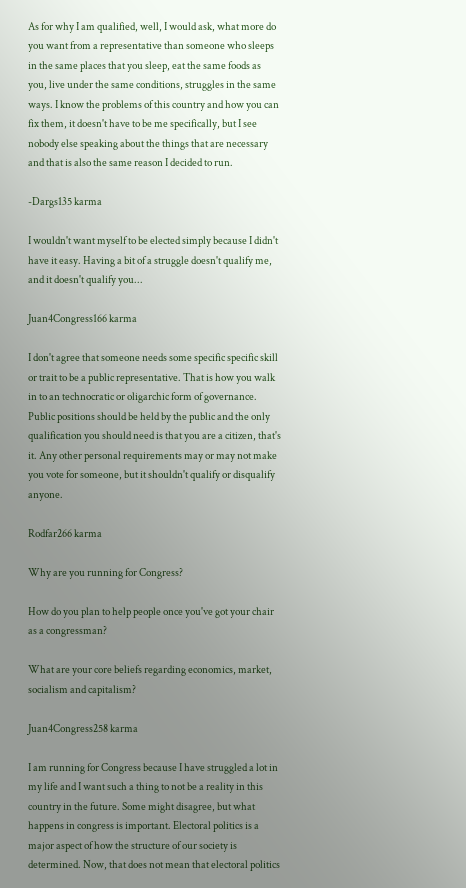As for why I am qualified, well, I would ask, what more do you want from a representative than someone who sleeps in the same places that you sleep, eat the same foods as you, live under the same conditions, struggles in the same ways. I know the problems of this country and how you can fix them, it doesn't have to be me specifically, but I see nobody else speaking about the things that are necessary and that is also the same reason I decided to run.

-Dargs135 karma

I wouldn't want myself to be elected simply because I didn't have it easy. Having a bit of a struggle doesn't qualify me, and it doesn't qualify you...

Juan4Congress166 karma

I don't agree that someone needs some specific specific skill or trait to be a public representative. That is how you walk in to an technocratic or oligarchic form of governance. Public positions should be held by the public and the only qualification you should need is that you are a citizen, that's it. Any other personal requirements may or may not make you vote for someone, but it shouldn't qualify or disqualify anyone.

Rodfar266 karma

Why are you running for Congress?

How do you plan to help people once you've got your chair as a congressman?

What are your core beliefs regarding economics, market, socialism and capitalism?

Juan4Congress258 karma

I am running for Congress because I have struggled a lot in my life and I want such a thing to not be a reality in this country in the future. Some might disagree, but what happens in congress is important. Electoral politics is a major aspect of how the structure of our society is determined. Now, that does not mean that electoral politics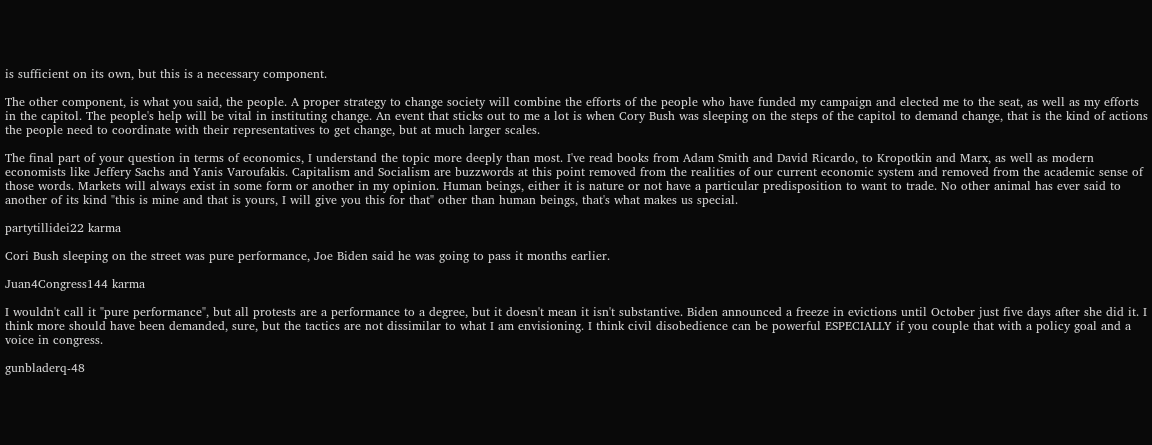is sufficient on its own, but this is a necessary component.

The other component, is what you said, the people. A proper strategy to change society will combine the efforts of the people who have funded my campaign and elected me to the seat, as well as my efforts in the capitol. The people's help will be vital in instituting change. An event that sticks out to me a lot is when Cory Bush was sleeping on the steps of the capitol to demand change, that is the kind of actions the people need to coordinate with their representatives to get change, but at much larger scales.

The final part of your question in terms of economics, I understand the topic more deeply than most. I've read books from Adam Smith and David Ricardo, to Kropotkin and Marx, as well as modern economists like Jeffery Sachs and Yanis Varoufakis. Capitalism and Socialism are buzzwords at this point removed from the realities of our current economic system and removed from the academic sense of those words. Markets will always exist in some form or another in my opinion. Human beings, either it is nature or not have a particular predisposition to want to trade. No other animal has ever said to another of its kind "this is mine and that is yours, I will give you this for that" other than human beings, that's what makes us special.

partytillidei22 karma

Cori Bush sleeping on the street was pure performance, Joe Biden said he was going to pass it months earlier.

Juan4Congress144 karma

I wouldn't call it "pure performance", but all protests are a performance to a degree, but it doesn't mean it isn't substantive. Biden announced a freeze in evictions until October just five days after she did it. I think more should have been demanded, sure, but the tactics are not dissimilar to what I am envisioning. I think civil disobedience can be powerful ESPECIALLY if you couple that with a policy goal and a voice in congress.

gunbladerq-48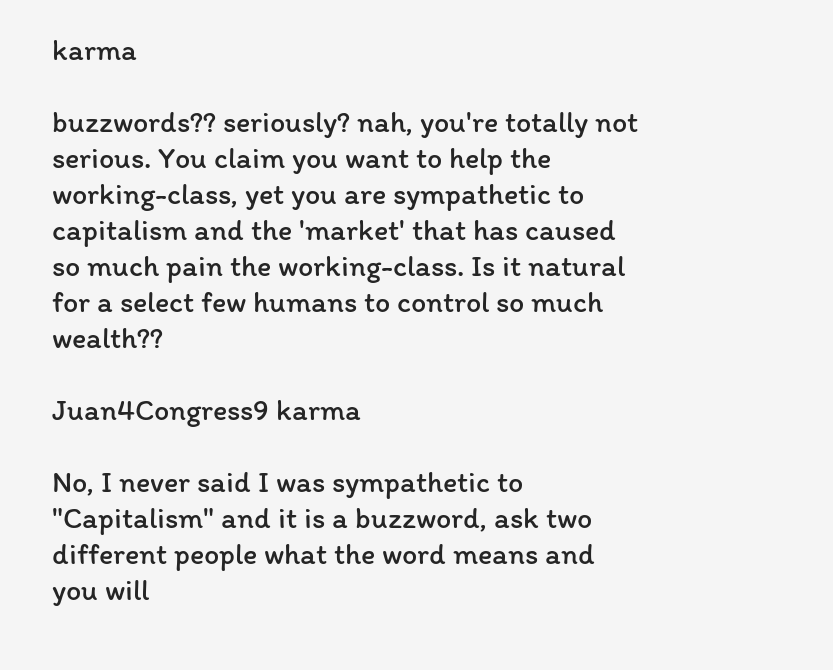karma

buzzwords?? seriously? nah, you're totally not serious. You claim you want to help the working-class, yet you are sympathetic to capitalism and the 'market' that has caused so much pain the working-class. Is it natural for a select few humans to control so much wealth??

Juan4Congress9 karma

No, I never said I was sympathetic to "Capitalism" and it is a buzzword, ask two different people what the word means and you will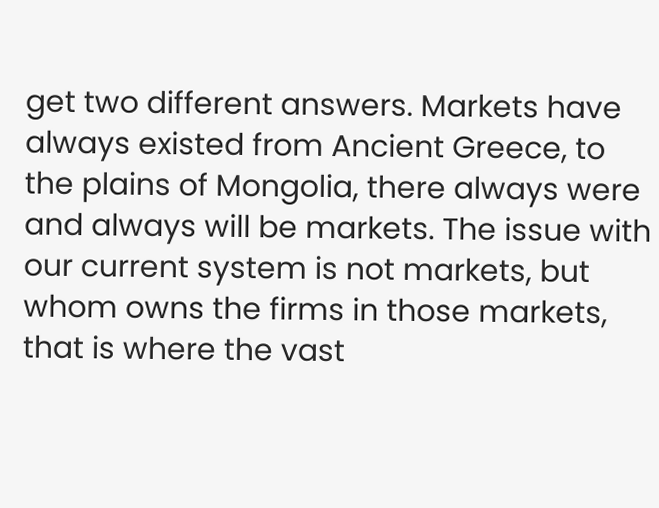get two different answers. Markets have always existed from Ancient Greece, to the plains of Mongolia, there always were and always will be markets. The issue with our current system is not markets, but whom owns the firms in those markets, that is where the vast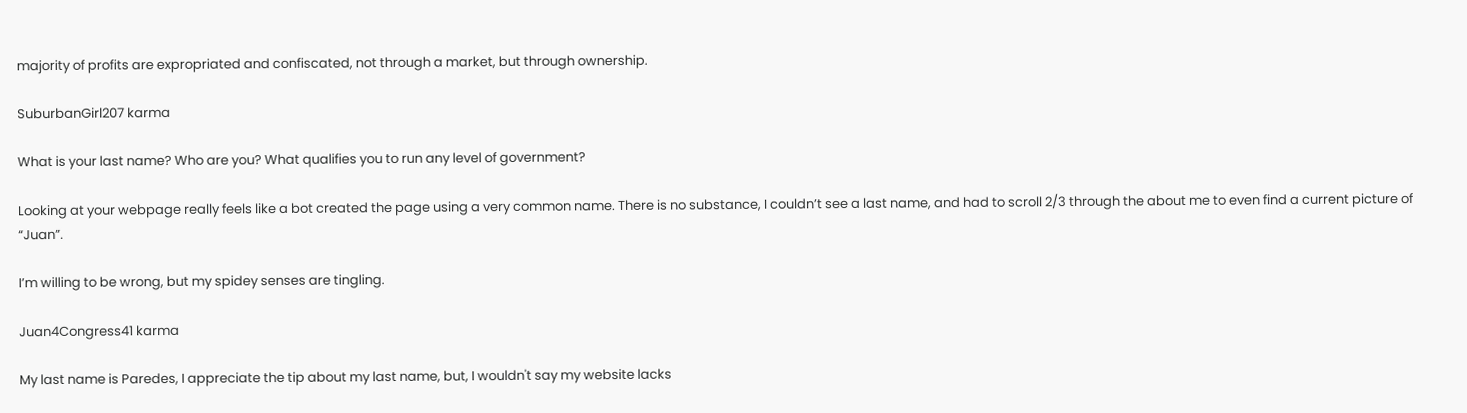majority of profits are expropriated and confiscated, not through a market, but through ownership.

SuburbanGirl207 karma

What is your last name? Who are you? What qualifies you to run any level of government?

Looking at your webpage really feels like a bot created the page using a very common name. There is no substance, I couldn’t see a last name, and had to scroll 2/3 through the about me to even find a current picture of “Juan”.

I’m willing to be wrong, but my spidey senses are tingling.

Juan4Congress41 karma

My last name is Paredes, I appreciate the tip about my last name, but, I wouldn't say my website lacks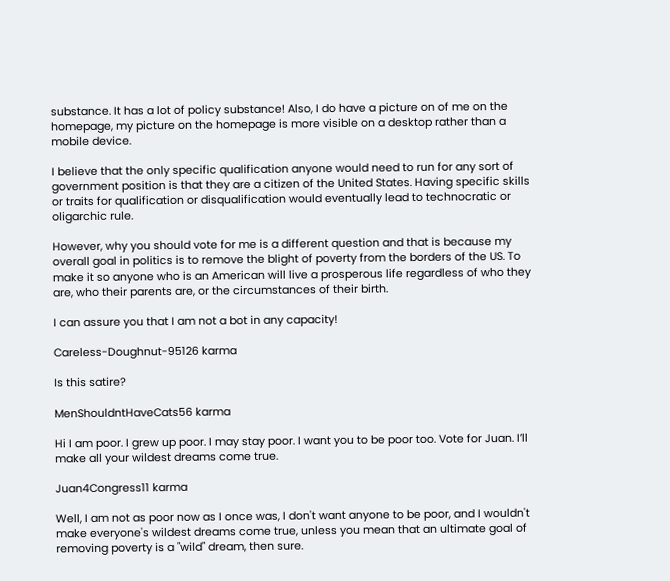substance. It has a lot of policy substance! Also, I do have a picture on of me on the homepage, my picture on the homepage is more visible on a desktop rather than a mobile device.

I believe that the only specific qualification anyone would need to run for any sort of government position is that they are a citizen of the United States. Having specific skills or traits for qualification or disqualification would eventually lead to technocratic or oligarchic rule.

However, why you should vote for me is a different question and that is because my overall goal in politics is to remove the blight of poverty from the borders of the US. To make it so anyone who is an American will live a prosperous life regardless of who they are, who their parents are, or the circumstances of their birth.

I can assure you that I am not a bot in any capacity!

Careless-Doughnut-95126 karma

Is this satire?

MenShouldntHaveCats56 karma

Hi I am poor. I grew up poor. I may stay poor. I want you to be poor too. Vote for Juan. I’ll make all your wildest dreams come true.

Juan4Congress11 karma

Well, I am not as poor now as I once was, I don't want anyone to be poor, and I wouldn't make everyone's wildest dreams come true, unless you mean that an ultimate goal of removing poverty is a "wild" dream, then sure.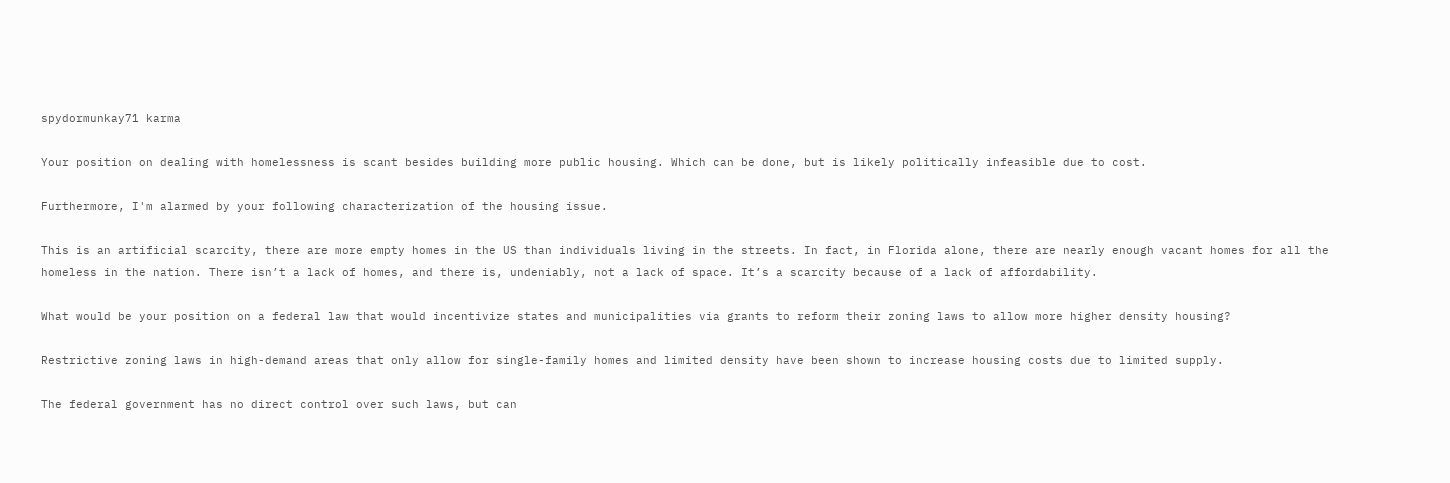spydormunkay71 karma

Your position on dealing with homelessness is scant besides building more public housing. Which can be done, but is likely politically infeasible due to cost.

Furthermore, I'm alarmed by your following characterization of the housing issue.

This is an artificial scarcity, there are more empty homes in the US than individuals living in the streets. In fact, in Florida alone, there are nearly enough vacant homes for all the homeless in the nation. There isn’t a lack of homes, and there is, undeniably, not a lack of space. It’s a scarcity because of a lack of affordability.

What would be your position on a federal law that would incentivize states and municipalities via grants to reform their zoning laws to allow more higher density housing?

Restrictive zoning laws in high-demand areas that only allow for single-family homes and limited density have been shown to increase housing costs due to limited supply.

The federal government has no direct control over such laws, but can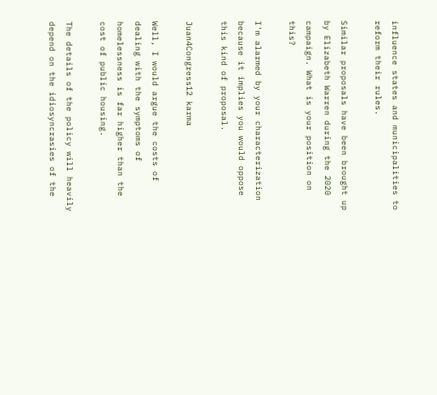influence states and municipalities to reform their rules.

Similar proposals have been brought up by Elizabeth Warren during the 2020 campaign. What is your position on this?

I'm alarmed by your characterization because it implies you would oppose this kind of proposal.

Juan4Congress12 karma

Well, I would argue the costs of dealing with the symptoms of homelessness is far higher than the cost of public housing.

The details of the policy will heavily depend on the idiosyncrasies of the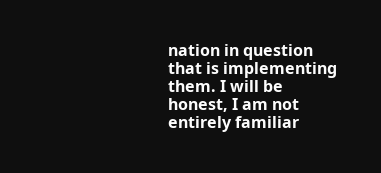nation in question that is implementing them. I will be honest, I am not entirely familiar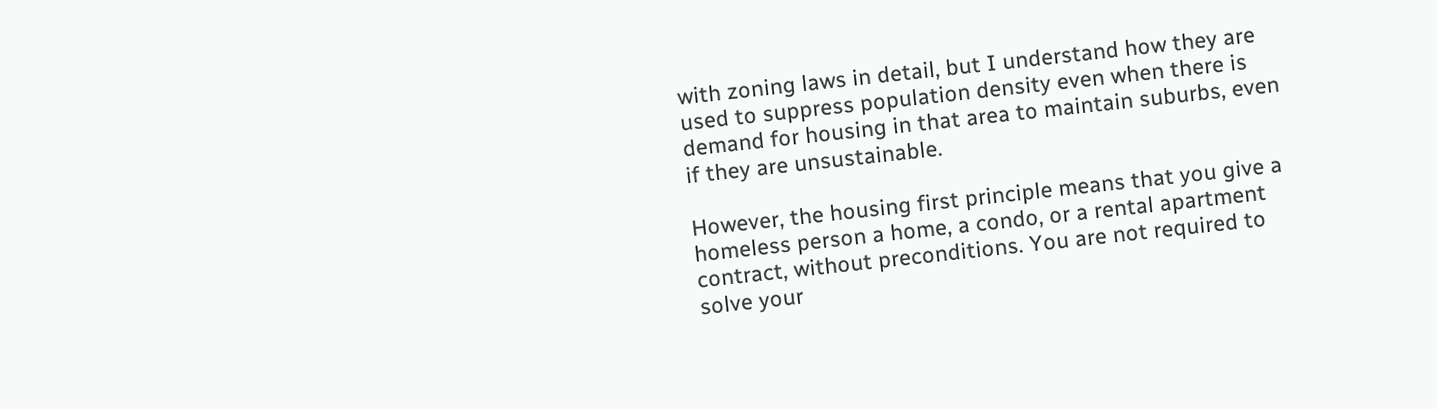with zoning laws in detail, but I understand how they are used to suppress population density even when there is demand for housing in that area to maintain suburbs, even if they are unsustainable.

However, the housing first principle means that you give a homeless person a home, a condo, or a rental apartment contract, without preconditions. You are not required to solve your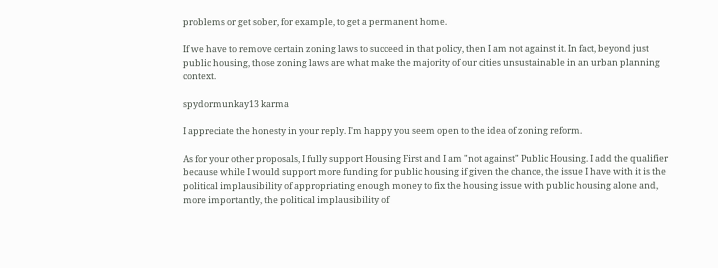problems or get sober, for example, to get a permanent home.

If we have to remove certain zoning laws to succeed in that policy, then I am not against it. In fact, beyond just public housing, those zoning laws are what make the majority of our cities unsustainable in an urban planning context.

spydormunkay13 karma

I appreciate the honesty in your reply. I'm happy you seem open to the idea of zoning reform.

As for your other proposals, I fully support Housing First and I am "not against" Public Housing. I add the qualifier because while I would support more funding for public housing if given the chance, the issue I have with it is the political implausibility of appropriating enough money to fix the housing issue with public housing alone and, more importantly, the political implausibility of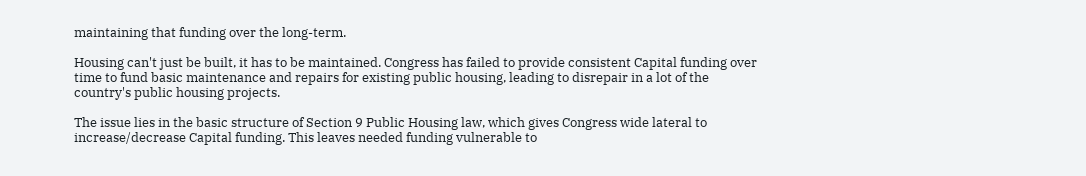maintaining that funding over the long-term.

Housing can't just be built, it has to be maintained. Congress has failed to provide consistent Capital funding over time to fund basic maintenance and repairs for existing public housing, leading to disrepair in a lot of the country's public housing projects.

The issue lies in the basic structure of Section 9 Public Housing law, which gives Congress wide lateral to increase/decrease Capital funding. This leaves needed funding vulnerable to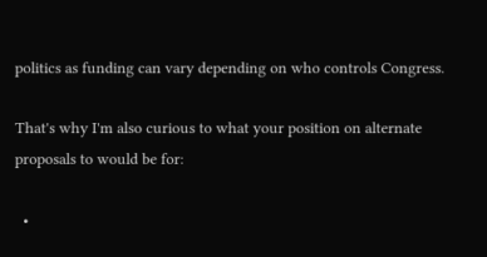politics as funding can vary depending on who controls Congress.

That's why I'm also curious to what your position on alternate proposals to would be for:

  •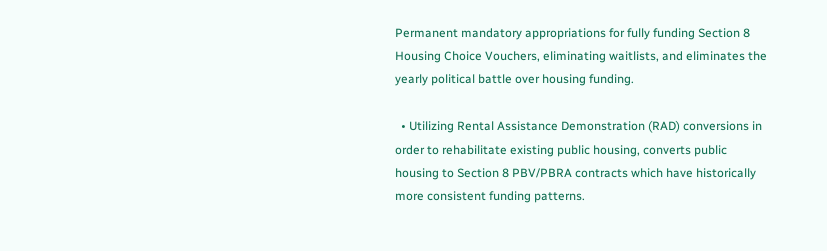Permanent mandatory appropriations for fully funding Section 8 Housing Choice Vouchers, eliminating waitlists, and eliminates the yearly political battle over housing funding.

  • Utilizing Rental Assistance Demonstration (RAD) conversions in order to rehabilitate existing public housing, converts public housing to Section 8 PBV/PBRA contracts which have historically more consistent funding patterns.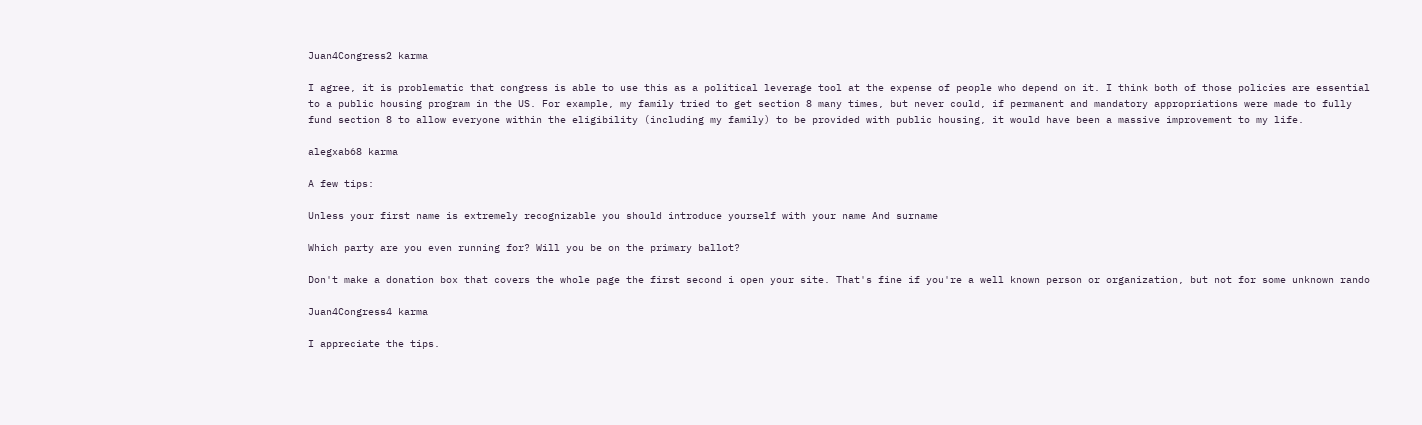Juan4Congress2 karma

I agree, it is problematic that congress is able to use this as a political leverage tool at the expense of people who depend on it. I think both of those policies are essential to a public housing program in the US. For example, my family tried to get section 8 many times, but never could, if permanent and mandatory appropriations were made to fully fund section 8 to allow everyone within the eligibility (including my family) to be provided with public housing, it would have been a massive improvement to my life.

alegxab68 karma

A few tips:

Unless your first name is extremely recognizable you should introduce yourself with your name And surname

Which party are you even running for? Will you be on the primary ballot?

Don't make a donation box that covers the whole page the first second i open your site. That's fine if you're a well known person or organization, but not for some unknown rando

Juan4Congress4 karma

I appreciate the tips.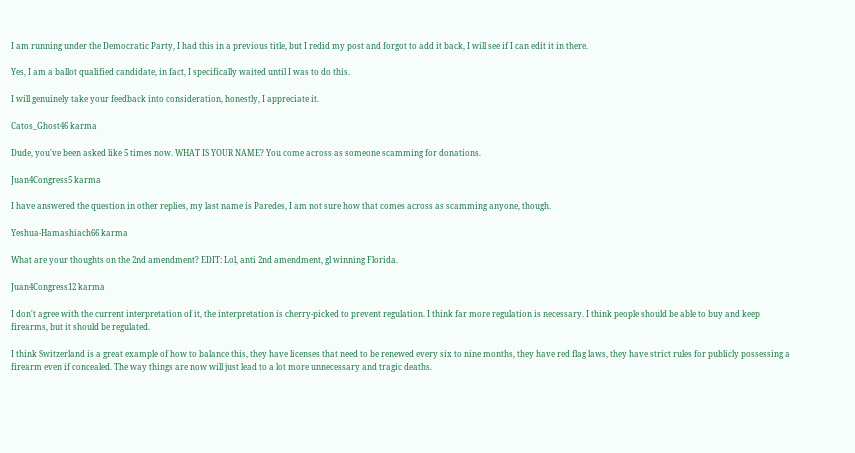I am running under the Democratic Party, I had this in a previous title, but I redid my post and forgot to add it back, I will see if I can edit it in there.

Yes, I am a ballot qualified candidate, in fact, I specifically waited until I was to do this.

I will genuinely take your feedback into consideration, honestly, I appreciate it.

Catos_Ghost46 karma

Dude, you've been asked like 5 times now. WHAT IS YOUR NAME? You come across as someone scamming for donations.

Juan4Congress5 karma

I have answered the question in other replies, my last name is Paredes, I am not sure how that comes across as scamming anyone, though.

Yeshua-Hamashiach66 karma

What are your thoughts on the 2nd amendment? EDIT: Lol, anti 2nd amendment, gl winning Florida.

Juan4Congress12 karma

I don't agree with the current interpretation of it, the interpretation is cherry-picked to prevent regulation. I think far more regulation is necessary. I think people should be able to buy and keep firearms, but it should be regulated.

I think Switzerland is a great example of how to balance this, they have licenses that need to be renewed every six to nine months, they have red flag laws, they have strict rules for publicly possessing a firearm even if concealed. The way things are now will just lead to a lot more unnecessary and tragic deaths.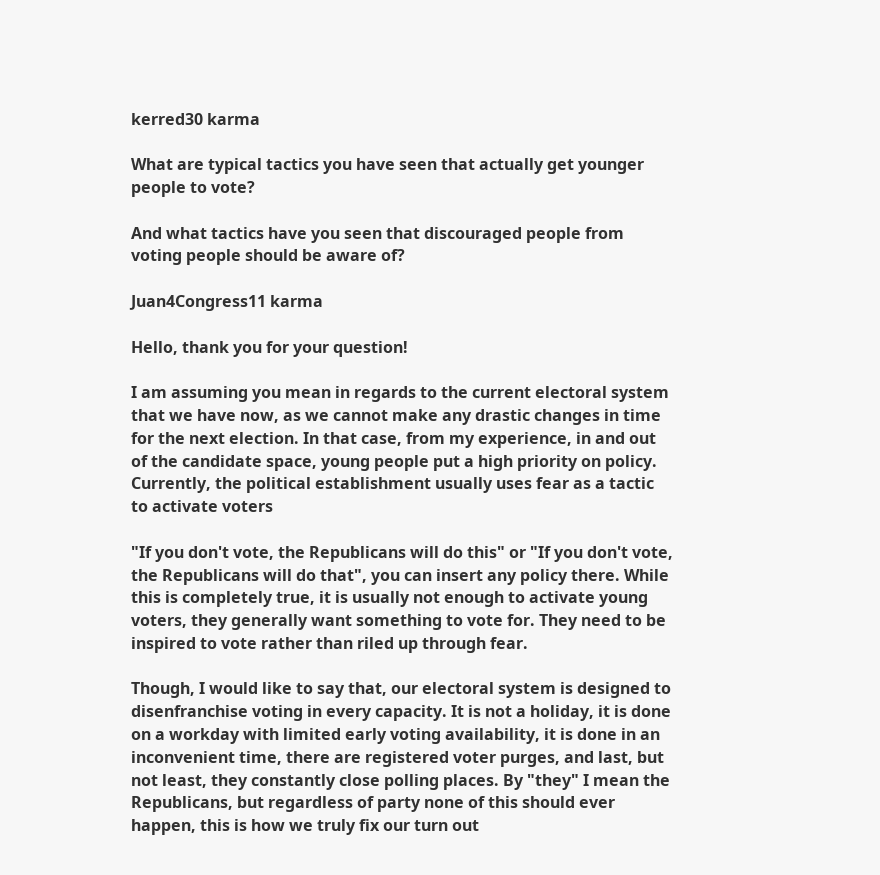kerred30 karma

What are typical tactics you have seen that actually get younger people to vote?

And what tactics have you seen that discouraged people from voting people should be aware of?

Juan4Congress11 karma

Hello, thank you for your question!

I am assuming you mean in regards to the current electoral system that we have now, as we cannot make any drastic changes in time for the next election. In that case, from my experience, in and out of the candidate space, young people put a high priority on policy. Currently, the political establishment usually uses fear as a tactic to activate voters

"If you don't vote, the Republicans will do this" or "If you don't vote, the Republicans will do that", you can insert any policy there. While this is completely true, it is usually not enough to activate young voters, they generally want something to vote for. They need to be inspired to vote rather than riled up through fear.

Though, I would like to say that, our electoral system is designed to disenfranchise voting in every capacity. It is not a holiday, it is done on a workday with limited early voting availability, it is done in an inconvenient time, there are registered voter purges, and last, but not least, they constantly close polling places. By "they" I mean the Republicans, but regardless of party none of this should ever happen, this is how we truly fix our turn out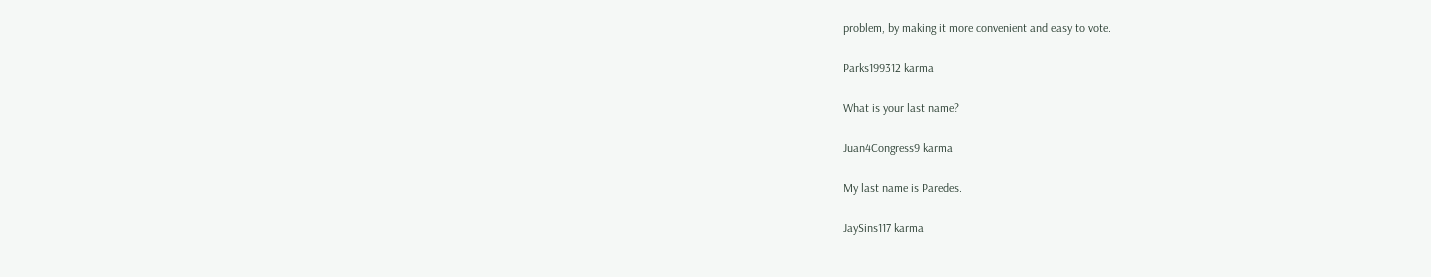problem, by making it more convenient and easy to vote.

Parks199312 karma

What is your last name?

Juan4Congress9 karma

My last name is Paredes.

JaySins117 karma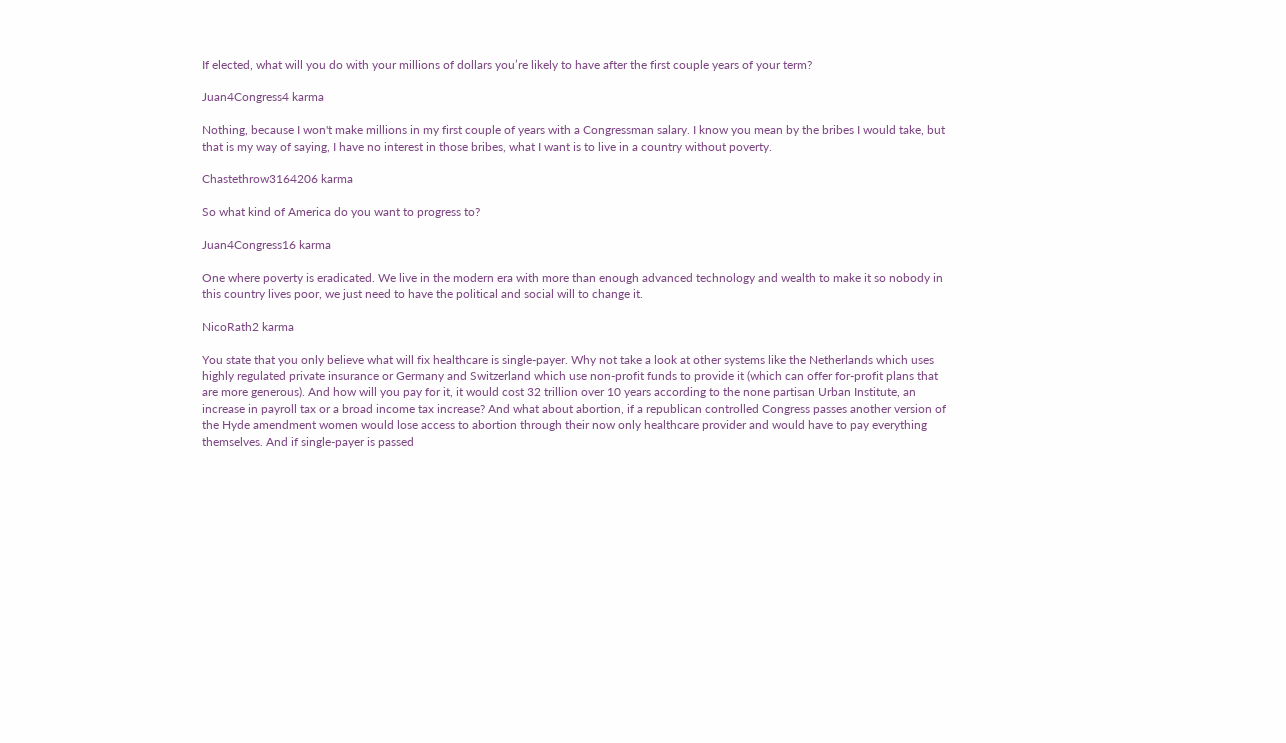If elected, what will you do with your millions of dollars you’re likely to have after the first couple years of your term?

Juan4Congress4 karma

Nothing, because I won't make millions in my first couple of years with a Congressman salary. I know you mean by the bribes I would take, but that is my way of saying, I have no interest in those bribes, what I want is to live in a country without poverty.

Chastethrow3164206 karma

So what kind of America do you want to progress to?

Juan4Congress16 karma

One where poverty is eradicated. We live in the modern era with more than enough advanced technology and wealth to make it so nobody in this country lives poor, we just need to have the political and social will to change it.

NicoRath2 karma

You state that you only believe what will fix healthcare is single-payer. Why not take a look at other systems like the Netherlands which uses highly regulated private insurance or Germany and Switzerland which use non-profit funds to provide it (which can offer for-profit plans that are more generous). And how will you pay for it, it would cost 32 trillion over 10 years according to the none partisan Urban Institute, an increase in payroll tax or a broad income tax increase? And what about abortion, if a republican controlled Congress passes another version of the Hyde amendment women would lose access to abortion through their now only healthcare provider and would have to pay everything themselves. And if single-payer is passed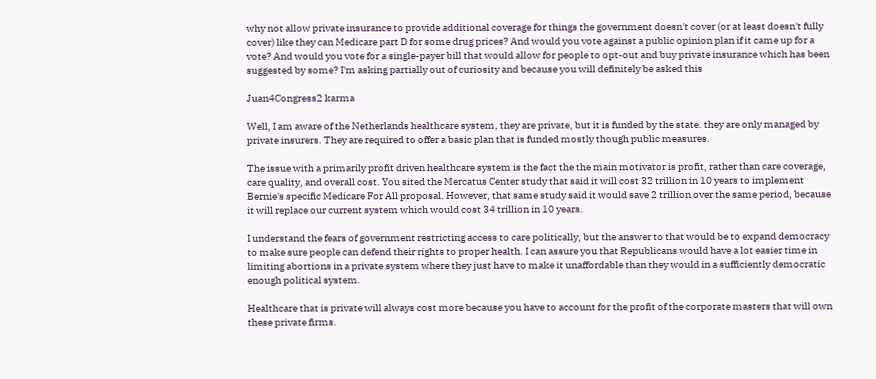why not allow private insurance to provide additional coverage for things the government doesn't cover (or at least doesn't fully cover) like they can Medicare part D for some drug prices? And would you vote against a public opinion plan if it came up for a vote? And would you vote for a single-payer bill that would allow for people to opt-out and buy private insurance which has been suggested by some? I'm asking partially out of curiosity and because you will definitely be asked this

Juan4Congress2 karma

Well, I am aware of the Netherlands healthcare system, they are private, but it is funded by the state. they are only managed by private insurers. They are required to offer a basic plan that is funded mostly though public measures.

The issue with a primarily profit driven healthcare system is the fact the the main motivator is profit, rather than care coverage, care quality, and overall cost. You sited the Mercatus Center study that said it will cost 32 trillion in 10 years to implement Bernie's specific Medicare For All proposal. However, that same study said it would save 2 trillion over the same period, because it will replace our current system which would cost 34 trillion in 10 years.

I understand the fears of government restricting access to care politically, but the answer to that would be to expand democracy to make sure people can defend their rights to proper health. I can assure you that Republicans would have a lot easier time in limiting abortions in a private system where they just have to make it unaffordable than they would in a sufficiently democratic enough political system.

Healthcare that is private will always cost more because you have to account for the profit of the corporate masters that will own these private firms.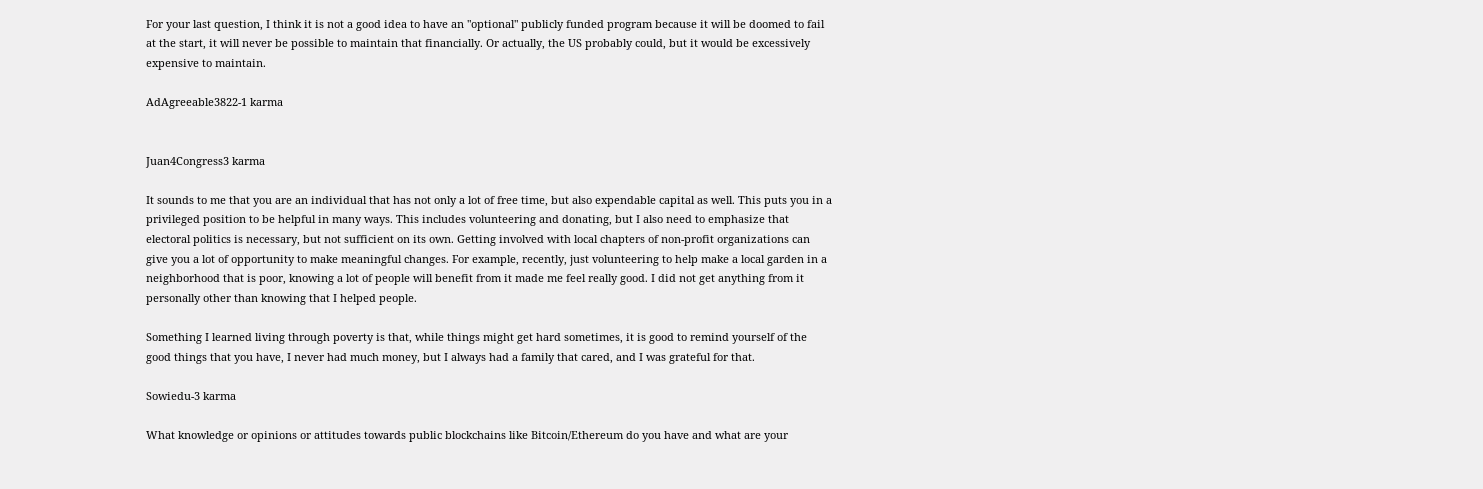For your last question, I think it is not a good idea to have an "optional" publicly funded program because it will be doomed to fail at the start, it will never be possible to maintain that financially. Or actually, the US probably could, but it would be excessively expensive to maintain.

AdAgreeable3822-1 karma


Juan4Congress3 karma

It sounds to me that you are an individual that has not only a lot of free time, but also expendable capital as well. This puts you in a privileged position to be helpful in many ways. This includes volunteering and donating, but I also need to emphasize that electoral politics is necessary, but not sufficient on its own. Getting involved with local chapters of non-profit organizations can give you a lot of opportunity to make meaningful changes. For example, recently, just volunteering to help make a local garden in a neighborhood that is poor, knowing a lot of people will benefit from it made me feel really good. I did not get anything from it personally other than knowing that I helped people.

Something I learned living through poverty is that, while things might get hard sometimes, it is good to remind yourself of the good things that you have, I never had much money, but I always had a family that cared, and I was grateful for that.

Sowiedu-3 karma

What knowledge or opinions or attitudes towards public blockchains like Bitcoin/Ethereum do you have and what are your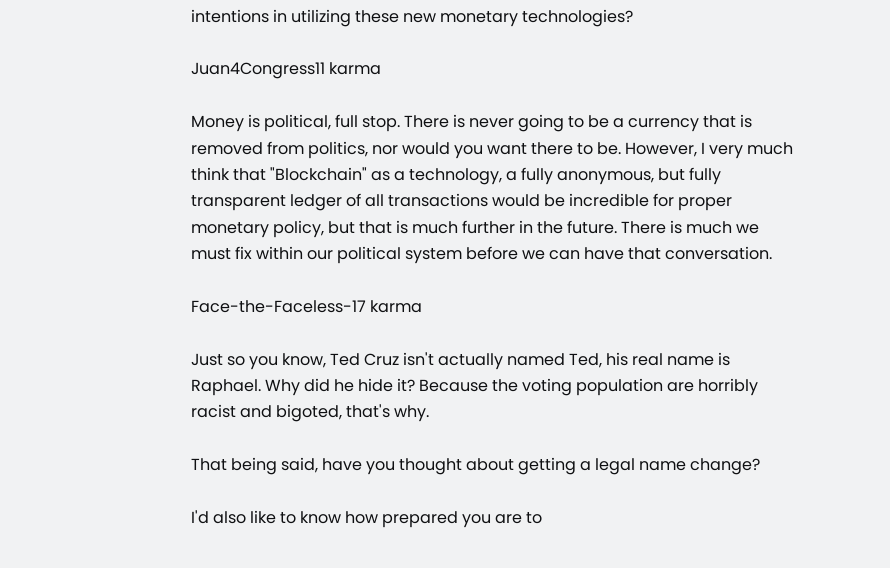intentions in utilizing these new monetary technologies?

Juan4Congress11 karma

Money is political, full stop. There is never going to be a currency that is removed from politics, nor would you want there to be. However, I very much think that "Blockchain" as a technology, a fully anonymous, but fully transparent ledger of all transactions would be incredible for proper monetary policy, but that is much further in the future. There is much we must fix within our political system before we can have that conversation.

Face-the-Faceless-17 karma

Just so you know, Ted Cruz isn't actually named Ted, his real name is Raphael. Why did he hide it? Because the voting population are horribly racist and bigoted, that's why.

That being said, have you thought about getting a legal name change?

I'd also like to know how prepared you are to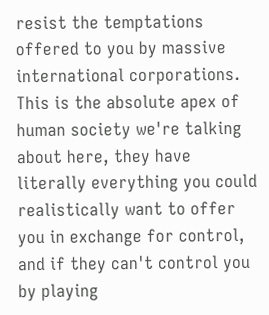resist the temptations offered to you by massive international corporations. This is the absolute apex of human society we're talking about here, they have literally everything you could realistically want to offer you in exchange for control, and if they can't control you by playing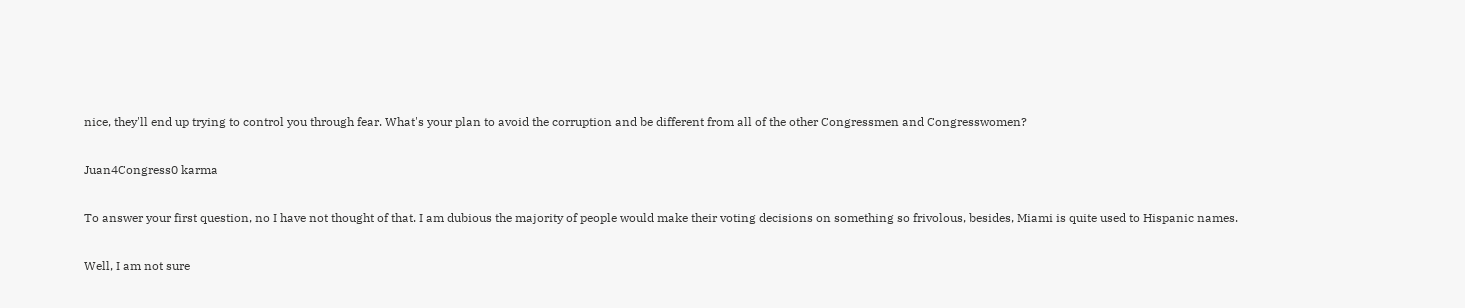nice, they'll end up trying to control you through fear. What's your plan to avoid the corruption and be different from all of the other Congressmen and Congresswomen?

Juan4Congress0 karma

To answer your first question, no I have not thought of that. I am dubious the majority of people would make their voting decisions on something so frivolous, besides, Miami is quite used to Hispanic names.

Well, I am not sure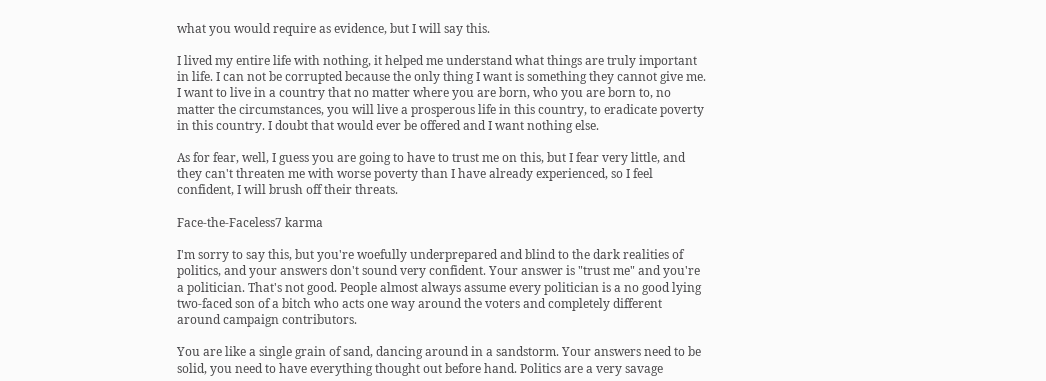what you would require as evidence, but I will say this.

I lived my entire life with nothing, it helped me understand what things are truly important in life. I can not be corrupted because the only thing I want is something they cannot give me. I want to live in a country that no matter where you are born, who you are born to, no matter the circumstances, you will live a prosperous life in this country, to eradicate poverty in this country. I doubt that would ever be offered and I want nothing else.

As for fear, well, I guess you are going to have to trust me on this, but I fear very little, and they can't threaten me with worse poverty than I have already experienced, so I feel confident, I will brush off their threats.

Face-the-Faceless7 karma

I'm sorry to say this, but you're woefully underprepared and blind to the dark realities of politics, and your answers don't sound very confident. Your answer is "trust me" and you're a politician. That's not good. People almost always assume every politician is a no good lying two-faced son of a bitch who acts one way around the voters and completely different around campaign contributors.

You are like a single grain of sand, dancing around in a sandstorm. Your answers need to be solid, you need to have everything thought out before hand. Politics are a very savage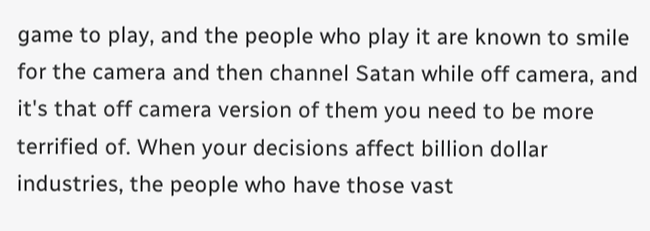game to play, and the people who play it are known to smile for the camera and then channel Satan while off camera, and it's that off camera version of them you need to be more terrified of. When your decisions affect billion dollar industries, the people who have those vast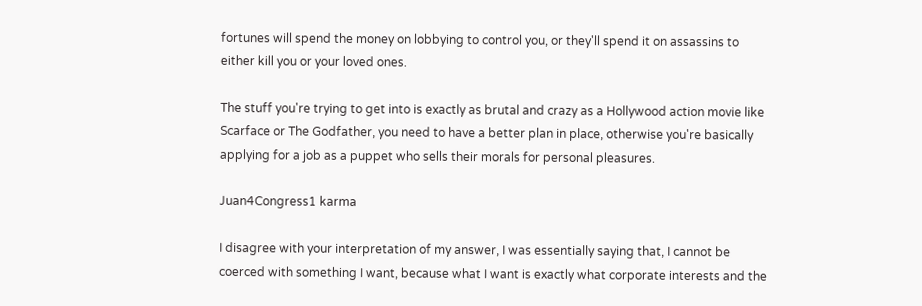fortunes will spend the money on lobbying to control you, or they'll spend it on assassins to either kill you or your loved ones.

The stuff you're trying to get into is exactly as brutal and crazy as a Hollywood action movie like Scarface or The Godfather, you need to have a better plan in place, otherwise you're basically applying for a job as a puppet who sells their morals for personal pleasures.

Juan4Congress1 karma

I disagree with your interpretation of my answer, I was essentially saying that, I cannot be coerced with something I want, because what I want is exactly what corporate interests and the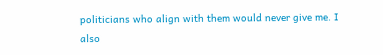politicians who align with them would never give me. I also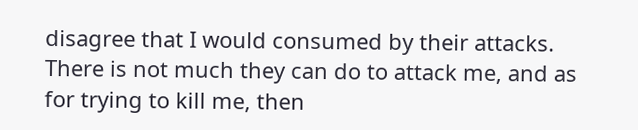disagree that I would consumed by their attacks. There is not much they can do to attack me, and as for trying to kill me, then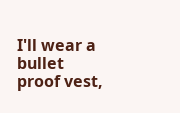I'll wear a bullet proof vest,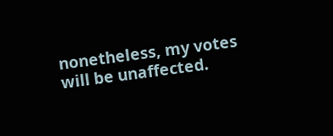nonetheless, my votes will be unaffected.